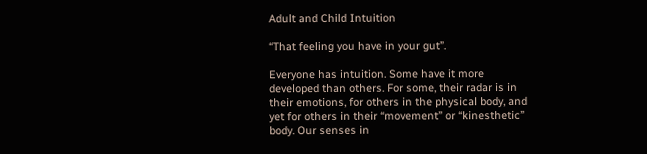Adult and Child Intuition

“That feeling you have in your gut”.

Everyone has intuition. Some have it more developed than others. For some, their radar is in their emotions, for others in the physical body, and yet for others in their “movement” or “kinesthetic” body. Our senses in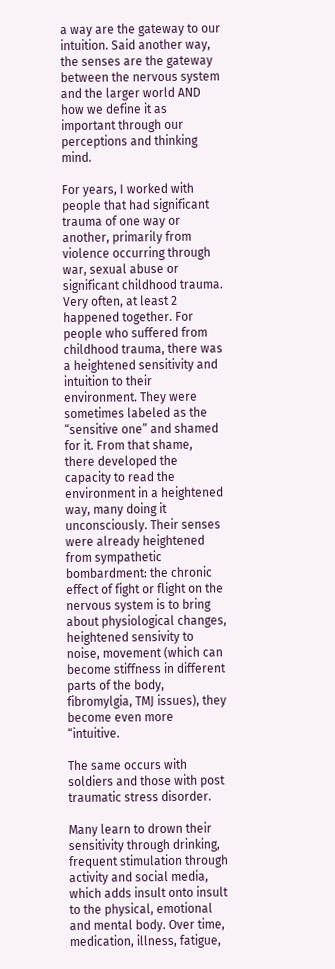a way are the gateway to our intuition. Said another way, the senses are the gateway between the nervous system and the larger world AND how we define it as important through our perceptions and thinking mind.

For years, I worked with people that had significant trauma of one way or another, primarily from violence occurring through war, sexual abuse or significant childhood trauma. Very often, at least 2 happened together. For people who suffered from childhood trauma, there was a heightened sensitivity and intuition to their environment. They were sometimes labeled as the “sensitive one” and shamed for it. From that shame, there developed the capacity to read the environment in a heightened way, many doing it unconsciously. Their senses were already heightened from sympathetic bombardment: the chronic effect of fight or flight on the nervous system is to bring about physiological changes, heightened sensivity to noise, movement (which can become stiffness in different parts of the body, fibromylgia, TMJ issues), they become even more “intuitive.

The same occurs with soldiers and those with post traumatic stress disorder.

Many learn to drown their sensitivity through drinking, frequent stimulation through activity and social media, which adds insult onto insult to the physical, emotional and mental body. Over time, medication, illness, fatigue,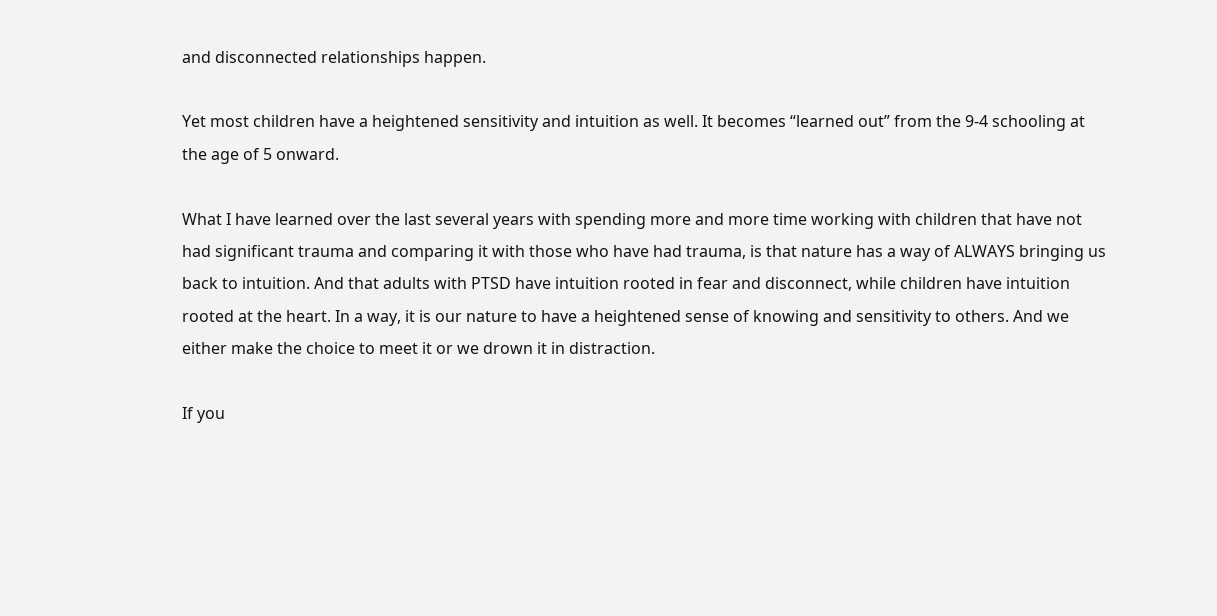and disconnected relationships happen.

Yet most children have a heightened sensitivity and intuition as well. It becomes “learned out” from the 9-4 schooling at the age of 5 onward.

What I have learned over the last several years with spending more and more time working with children that have not had significant trauma and comparing it with those who have had trauma, is that nature has a way of ALWAYS bringing us back to intuition. And that adults with PTSD have intuition rooted in fear and disconnect, while children have intuition rooted at the heart. In a way, it is our nature to have a heightened sense of knowing and sensitivity to others. And we either make the choice to meet it or we drown it in distraction.

If you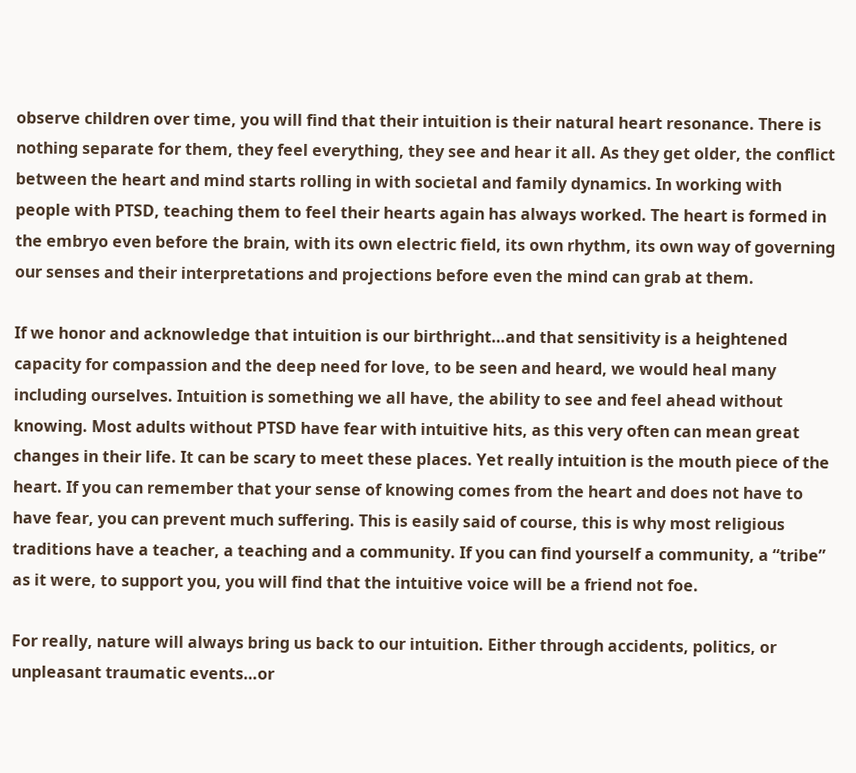observe children over time, you will find that their intuition is their natural heart resonance. There is nothing separate for them, they feel everything, they see and hear it all. As they get older, the conflict between the heart and mind starts rolling in with societal and family dynamics. In working with people with PTSD, teaching them to feel their hearts again has always worked. The heart is formed in the embryo even before the brain, with its own electric field, its own rhythm, its own way of governing our senses and their interpretations and projections before even the mind can grab at them.

If we honor and acknowledge that intuition is our birthright…and that sensitivity is a heightened capacity for compassion and the deep need for love, to be seen and heard, we would heal many including ourselves. Intuition is something we all have, the ability to see and feel ahead without knowing. Most adults without PTSD have fear with intuitive hits, as this very often can mean great changes in their life. It can be scary to meet these places. Yet really intuition is the mouth piece of the heart. If you can remember that your sense of knowing comes from the heart and does not have to have fear, you can prevent much suffering. This is easily said of course, this is why most religious traditions have a teacher, a teaching and a community. If you can find yourself a community, a “tribe” as it were, to support you, you will find that the intuitive voice will be a friend not foe.

For really, nature will always bring us back to our intuition. Either through accidents, politics, or unpleasant traumatic events…or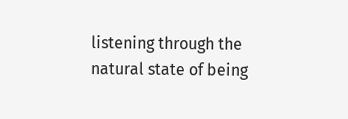listening through the natural state of being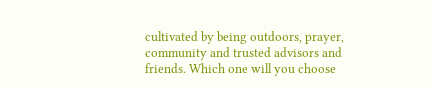cultivated by being outdoors, prayer, community and trusted advisors and friends. Which one will you choose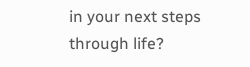in your next steps through life?